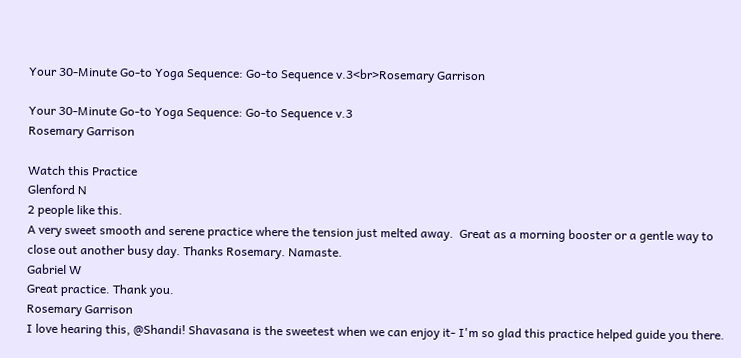Your 30-Minute Go-to Yoga Sequence: Go-to Sequence v.3<br>Rosemary Garrison

Your 30-Minute Go-to Yoga Sequence: Go-to Sequence v.3
Rosemary Garrison

Watch this Practice
Glenford N
2 people like this.
A very sweet smooth and serene practice where the tension just melted away.  Great as a morning booster or a gentle way to close out another busy day. Thanks Rosemary. Namaste.
Gabriel W
Great practice. Thank you.
Rosemary Garrison
I love hearing this, @Shandi! Shavasana is the sweetest when we can enjoy it- I'm so glad this practice helped guide you there.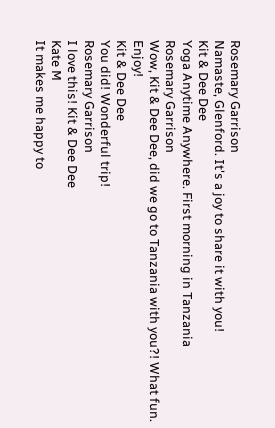Rosemary Garrison
Namaste, Glenford. It's a joy to share it with you!
Kit & Dee Dee
Yoga Anytime Anywhere. First morning in Tanzania
Rosemary Garrison
Wow, Kit & Dee Dee, did we go to Tanzania with you?! What fun. Enjoy!
Kit & Dee Dee
You did! Wonderful trip!
Rosemary Garrison
I love this! Kit & Dee Dee
Kate M
It makes me happy to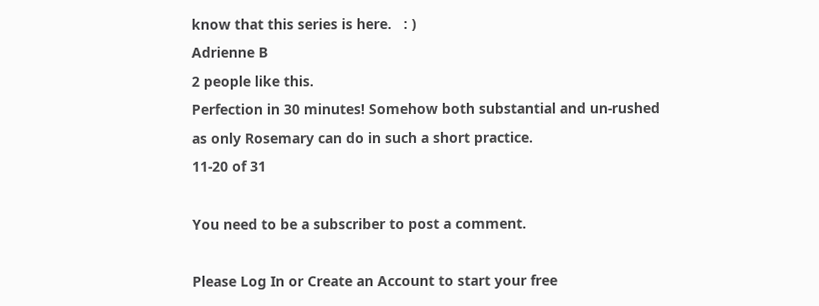know that this series is here.   : )
Adrienne B
2 people like this.
Perfection in 30 minutes! Somehow both substantial and un-rushed as only Rosemary can do in such a short practice.
11-20 of 31

You need to be a subscriber to post a comment.

Please Log In or Create an Account to start your free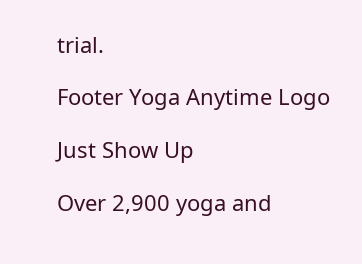trial.

Footer Yoga Anytime Logo

Just Show Up

Over 2,900 yoga and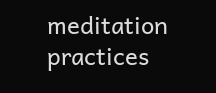meditation practices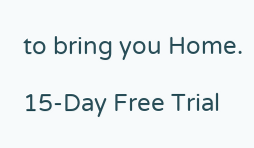to bring you Home.

15-Day Free Trial